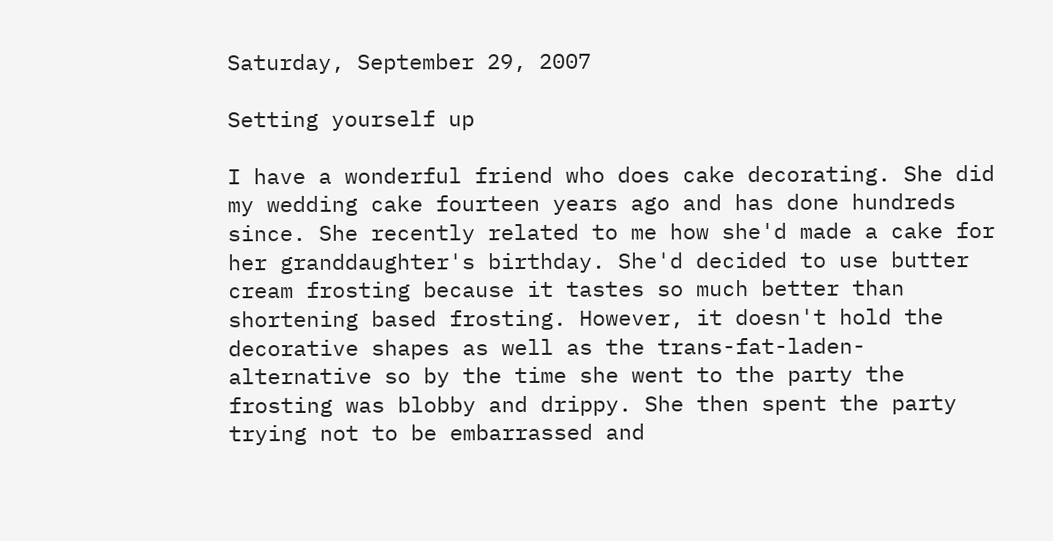Saturday, September 29, 2007

Setting yourself up

I have a wonderful friend who does cake decorating. She did my wedding cake fourteen years ago and has done hundreds since. She recently related to me how she'd made a cake for her granddaughter's birthday. She'd decided to use butter cream frosting because it tastes so much better than shortening based frosting. However, it doesn't hold the decorative shapes as well as the trans-fat-laden-alternative so by the time she went to the party the frosting was blobby and drippy. She then spent the party trying not to be embarrassed and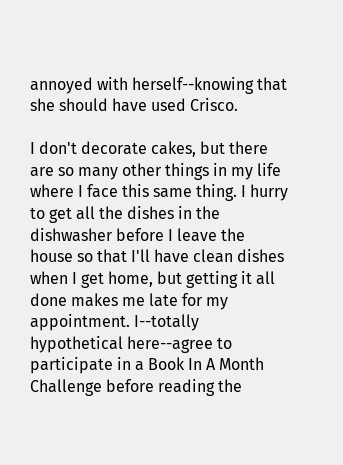annoyed with herself--knowing that she should have used Crisco.

I don't decorate cakes, but there are so many other things in my life where I face this same thing. I hurry to get all the dishes in the dishwasher before I leave the house so that I'll have clean dishes when I get home, but getting it all done makes me late for my appointment. I--totally hypothetical here--agree to participate in a Book In A Month Challenge before reading the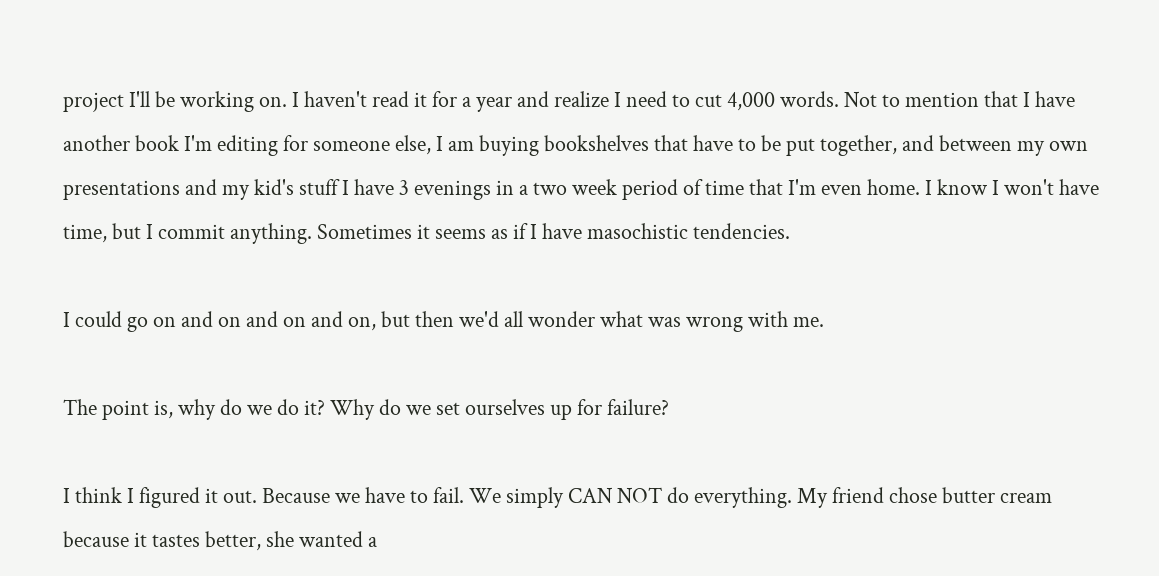project I'll be working on. I haven't read it for a year and realize I need to cut 4,000 words. Not to mention that I have another book I'm editing for someone else, I am buying bookshelves that have to be put together, and between my own presentations and my kid's stuff I have 3 evenings in a two week period of time that I'm even home. I know I won't have time, but I commit anything. Sometimes it seems as if I have masochistic tendencies.

I could go on and on and on and on, but then we'd all wonder what was wrong with me.

The point is, why do we do it? Why do we set ourselves up for failure?

I think I figured it out. Because we have to fail. We simply CAN NOT do everything. My friend chose butter cream because it tastes better, she wanted a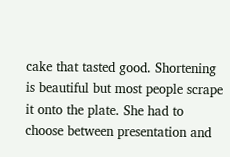cake that tasted good. Shortening is beautiful but most people scrape it onto the plate. She had to choose between presentation and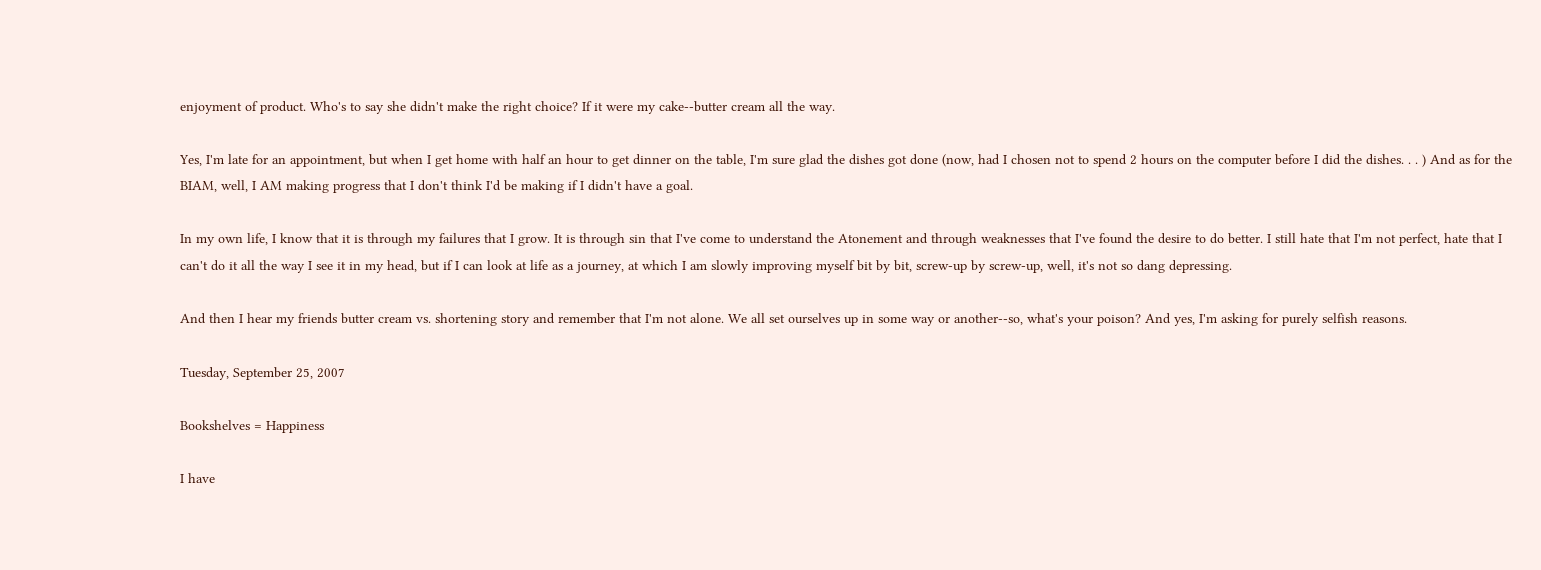enjoyment of product. Who's to say she didn't make the right choice? If it were my cake--butter cream all the way.

Yes, I'm late for an appointment, but when I get home with half an hour to get dinner on the table, I'm sure glad the dishes got done (now, had I chosen not to spend 2 hours on the computer before I did the dishes. . . ) And as for the BIAM, well, I AM making progress that I don't think I'd be making if I didn't have a goal.

In my own life, I know that it is through my failures that I grow. It is through sin that I've come to understand the Atonement and through weaknesses that I've found the desire to do better. I still hate that I'm not perfect, hate that I can't do it all the way I see it in my head, but if I can look at life as a journey, at which I am slowly improving myself bit by bit, screw-up by screw-up, well, it's not so dang depressing.

And then I hear my friends butter cream vs. shortening story and remember that I'm not alone. We all set ourselves up in some way or another--so, what's your poison? And yes, I'm asking for purely selfish reasons.

Tuesday, September 25, 2007

Bookshelves = Happiness

I have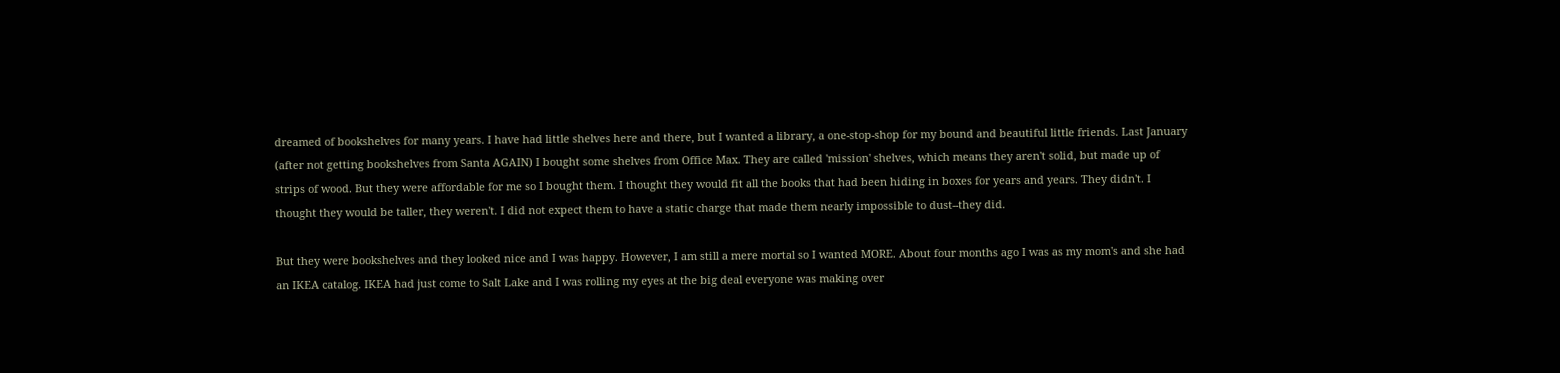dreamed of bookshelves for many years. I have had little shelves here and there, but I wanted a library, a one-stop-shop for my bound and beautiful little friends. Last January (after not getting bookshelves from Santa AGAIN) I bought some shelves from Office Max. They are called 'mission' shelves, which means they aren't solid, but made up of strips of wood. But they were affordable for me so I bought them. I thought they would fit all the books that had been hiding in boxes for years and years. They didn't. I thought they would be taller, they weren't. I did not expect them to have a static charge that made them nearly impossible to dust--they did.

But they were bookshelves and they looked nice and I was happy. However, I am still a mere mortal so I wanted MORE. About four months ago I was as my mom's and she had an IKEA catalog. IKEA had just come to Salt Lake and I was rolling my eyes at the big deal everyone was making over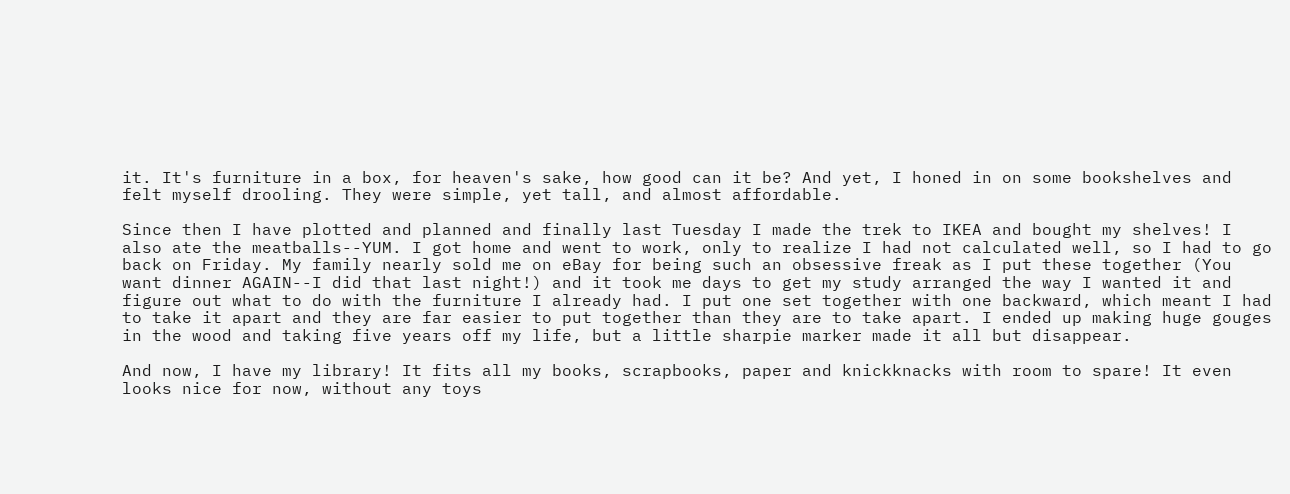it. It's furniture in a box, for heaven's sake, how good can it be? And yet, I honed in on some bookshelves and felt myself drooling. They were simple, yet tall, and almost affordable.

Since then I have plotted and planned and finally last Tuesday I made the trek to IKEA and bought my shelves! I also ate the meatballs--YUM. I got home and went to work, only to realize I had not calculated well, so I had to go back on Friday. My family nearly sold me on eBay for being such an obsessive freak as I put these together (You want dinner AGAIN--I did that last night!) and it took me days to get my study arranged the way I wanted it and figure out what to do with the furniture I already had. I put one set together with one backward, which meant I had to take it apart and they are far easier to put together than they are to take apart. I ended up making huge gouges in the wood and taking five years off my life, but a little sharpie marker made it all but disappear.

And now, I have my library! It fits all my books, scrapbooks, paper and knickknacks with room to spare! It even looks nice for now, without any toys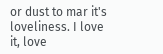or dust to mar it's loveliness. I love it, love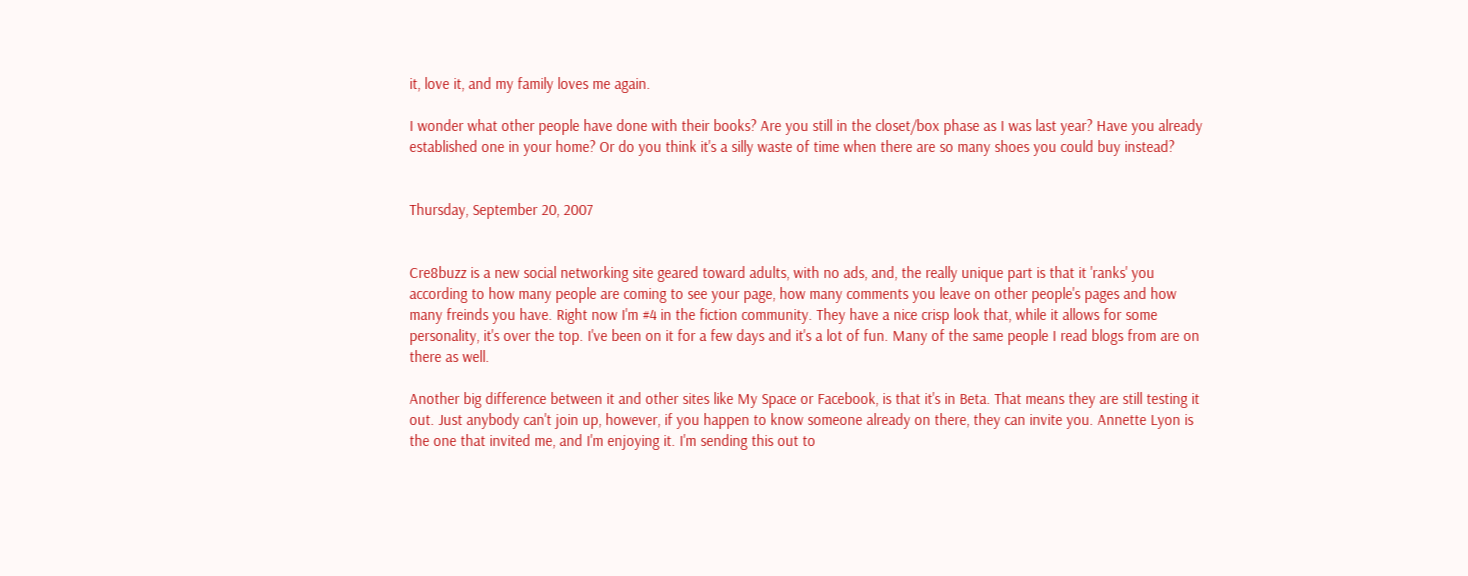it, love it, and my family loves me again.

I wonder what other people have done with their books? Are you still in the closet/box phase as I was last year? Have you already established one in your home? Or do you think it's a silly waste of time when there are so many shoes you could buy instead?


Thursday, September 20, 2007


Cre8buzz is a new social networking site geared toward adults, with no ads, and, the really unique part is that it 'ranks' you according to how many people are coming to see your page, how many comments you leave on other people's pages and how many freinds you have. Right now I'm #4 in the fiction community. They have a nice crisp look that, while it allows for some personality, it's over the top. I've been on it for a few days and it's a lot of fun. Many of the same people I read blogs from are on there as well.

Another big difference between it and other sites like My Space or Facebook, is that it's in Beta. That means they are still testing it out. Just anybody can't join up, however, if you happen to know someone already on there, they can invite you. Annette Lyon is the one that invited me, and I'm enjoying it. I'm sending this out to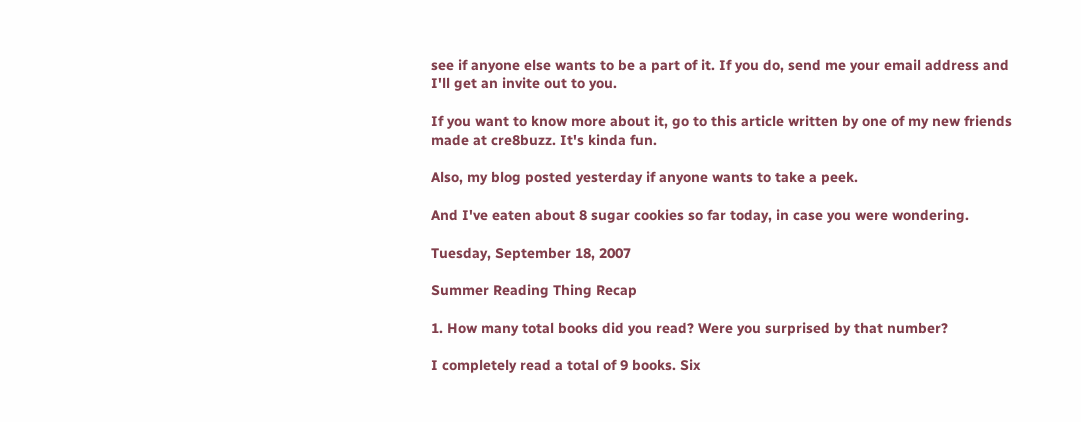see if anyone else wants to be a part of it. If you do, send me your email address and I'll get an invite out to you.

If you want to know more about it, go to this article written by one of my new friends made at cre8buzz. It's kinda fun.

Also, my blog posted yesterday if anyone wants to take a peek.

And I've eaten about 8 sugar cookies so far today, in case you were wondering.

Tuesday, September 18, 2007

Summer Reading Thing Recap

1. How many total books did you read? Were you surprised by that number?

I completely read a total of 9 books. Six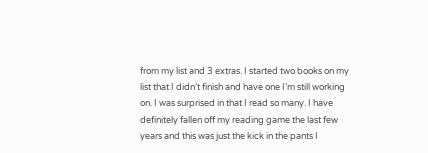from my list and 3 extras. I started two books on my list that I didn’t finish and have one I’m still working on. I was surprised in that I read so many. I have definitely fallen off my reading game the last few years and this was just the kick in the pants I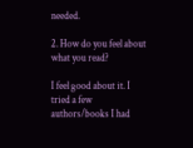needed.

2. How do you feel about what you read?

I feel good about it. I tried a few authors/books I had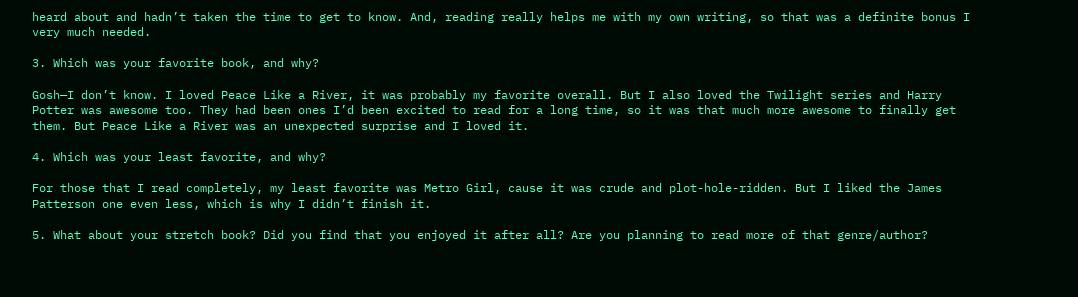heard about and hadn’t taken the time to get to know. And, reading really helps me with my own writing, so that was a definite bonus I very much needed.

3. Which was your favorite book, and why?

Gosh—I don’t know. I loved Peace Like a River, it was probably my favorite overall. But I also loved the Twilight series and Harry Potter was awesome too. They had been ones I’d been excited to read for a long time, so it was that much more awesome to finally get them. But Peace Like a River was an unexpected surprise and I loved it.

4. Which was your least favorite, and why?

For those that I read completely, my least favorite was Metro Girl, cause it was crude and plot-hole-ridden. But I liked the James Patterson one even less, which is why I didn’t finish it.

5. What about your stretch book? Did you find that you enjoyed it after all? Are you planning to read more of that genre/author?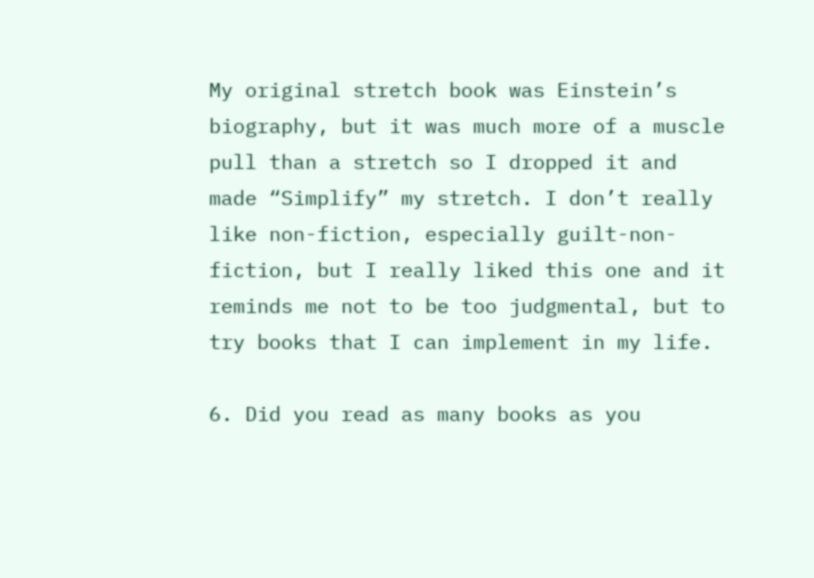My original stretch book was Einstein’s biography, but it was much more of a muscle pull than a stretch so I dropped it and made “Simplify” my stretch. I don’t really like non-fiction, especially guilt-non-fiction, but I really liked this one and it reminds me not to be too judgmental, but to try books that I can implement in my life.

6. Did you read as many books as you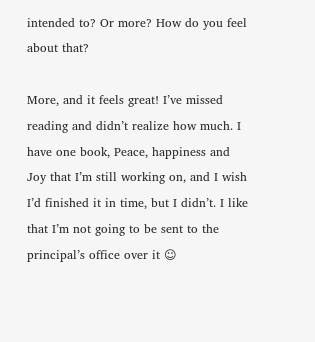intended to? Or more? How do you feel about that?

More, and it feels great! I’ve missed reading and didn’t realize how much. I have one book, Peace, happiness and Joy that I’m still working on, and I wish I’d finished it in time, but I didn’t. I like that I’m not going to be sent to the principal’s office over it ☺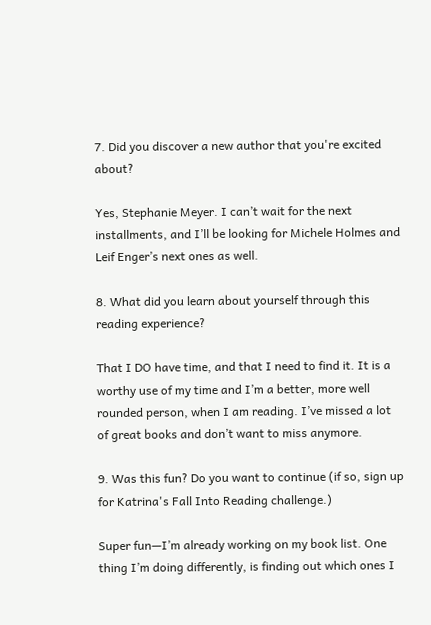7. Did you discover a new author that you're excited about?

Yes, Stephanie Meyer. I can’t wait for the next installments, and I’ll be looking for Michele Holmes and Leif Enger’s next ones as well.

8. What did you learn about yourself through this reading experience?

That I DO have time, and that I need to find it. It is a worthy use of my time and I’m a better, more well rounded person, when I am reading. I’ve missed a lot of great books and don’t want to miss anymore.

9. Was this fun? Do you want to continue (if so, sign up for Katrina's Fall Into Reading challenge.)

Super fun—I’m already working on my book list. One thing I’m doing differently, is finding out which ones I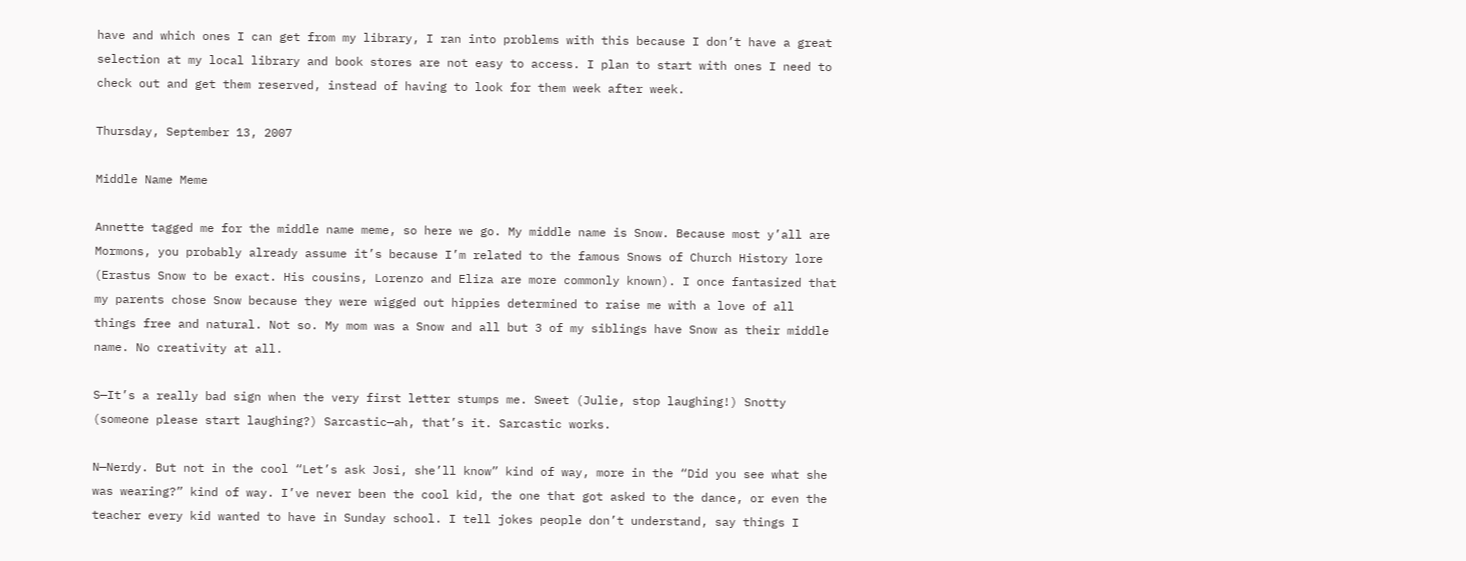have and which ones I can get from my library, I ran into problems with this because I don’t have a great selection at my local library and book stores are not easy to access. I plan to start with ones I need to check out and get them reserved, instead of having to look for them week after week.

Thursday, September 13, 2007

Middle Name Meme

Annette tagged me for the middle name meme, so here we go. My middle name is Snow. Because most y’all are Mormons, you probably already assume it’s because I’m related to the famous Snows of Church History lore (Erastus Snow to be exact. His cousins, Lorenzo and Eliza are more commonly known). I once fantasized that my parents chose Snow because they were wigged out hippies determined to raise me with a love of all things free and natural. Not so. My mom was a Snow and all but 3 of my siblings have Snow as their middle name. No creativity at all.

S—It’s a really bad sign when the very first letter stumps me. Sweet (Julie, stop laughing!) Snotty (someone please start laughing?) Sarcastic—ah, that’s it. Sarcastic works.

N—Nerdy. But not in the cool “Let’s ask Josi, she’ll know” kind of way, more in the “Did you see what she was wearing?” kind of way. I’ve never been the cool kid, the one that got asked to the dance, or even the teacher every kid wanted to have in Sunday school. I tell jokes people don’t understand, say things I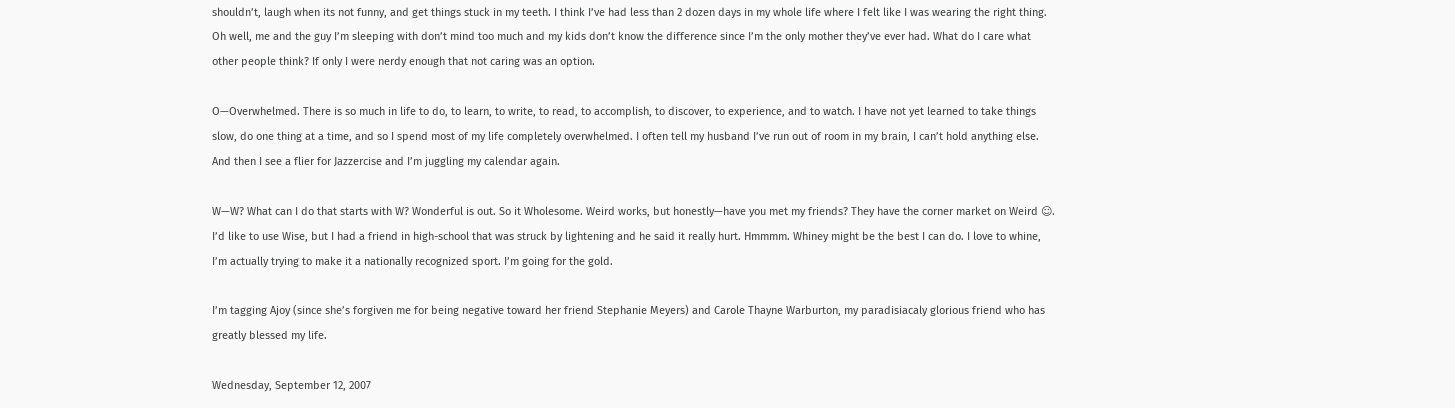shouldn’t, laugh when its not funny, and get things stuck in my teeth. I think I’ve had less than 2 dozen days in my whole life where I felt like I was wearing the right thing. Oh well, me and the guy I’m sleeping with don’t mind too much and my kids don’t know the difference since I’m the only mother they’ve ever had. What do I care what other people think? If only I were nerdy enough that not caring was an option.

O—Overwhelmed. There is so much in life to do, to learn, to write, to read, to accomplish, to discover, to experience, and to watch. I have not yet learned to take things slow, do one thing at a time, and so I spend most of my life completely overwhelmed. I often tell my husband I’ve run out of room in my brain, I can’t hold anything else. And then I see a flier for Jazzercise and I’m juggling my calendar again.

W—W? What can I do that starts with W? Wonderful is out. So it Wholesome. Weird works, but honestly—have you met my friends? They have the corner market on Weird ☺. I’d like to use Wise, but I had a friend in high-school that was struck by lightening and he said it really hurt. Hmmmm. Whiney might be the best I can do. I love to whine, I’m actually trying to make it a nationally recognized sport. I’m going for the gold.

I’m tagging Ajoy (since she’s forgiven me for being negative toward her friend Stephanie Meyers) and Carole Thayne Warburton, my paradisiacaly glorious friend who has greatly blessed my life.

Wednesday, September 12, 2007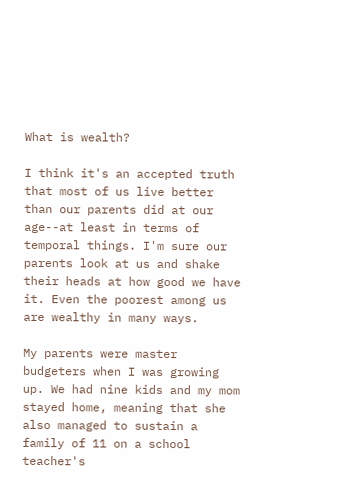What is wealth?

I think it's an accepted truth that most of us live better than our parents did at our age--at least in terms of temporal things. I'm sure our parents look at us and shake their heads at how good we have it. Even the poorest among us are wealthy in many ways.

My parents were master budgeters when I was growing up. We had nine kids and my mom stayed home, meaning that she also managed to sustain a family of 11 on a school teacher's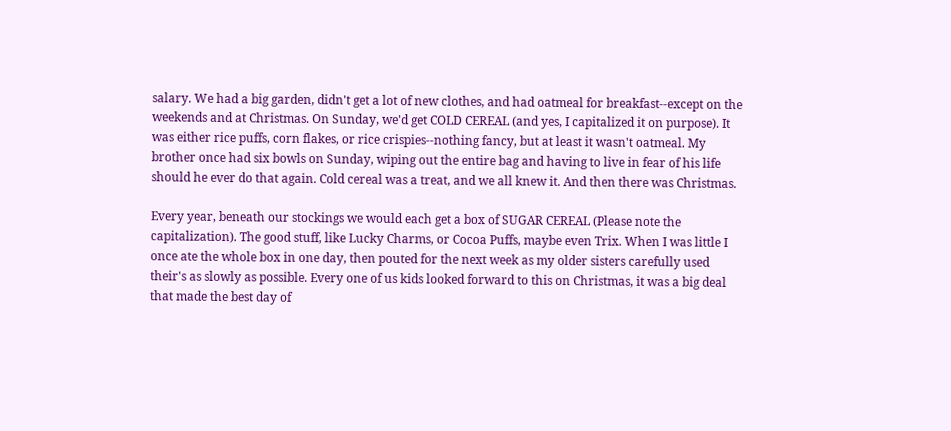salary. We had a big garden, didn't get a lot of new clothes, and had oatmeal for breakfast--except on the weekends and at Christmas. On Sunday, we'd get COLD CEREAL (and yes, I capitalized it on purpose). It was either rice puffs, corn flakes, or rice crispies--nothing fancy, but at least it wasn't oatmeal. My brother once had six bowls on Sunday, wiping out the entire bag and having to live in fear of his life should he ever do that again. Cold cereal was a treat, and we all knew it. And then there was Christmas.

Every year, beneath our stockings we would each get a box of SUGAR CEREAL (Please note the capitalization). The good stuff, like Lucky Charms, or Cocoa Puffs, maybe even Trix. When I was little I once ate the whole box in one day, then pouted for the next week as my older sisters carefully used their's as slowly as possible. Every one of us kids looked forward to this on Christmas, it was a big deal that made the best day of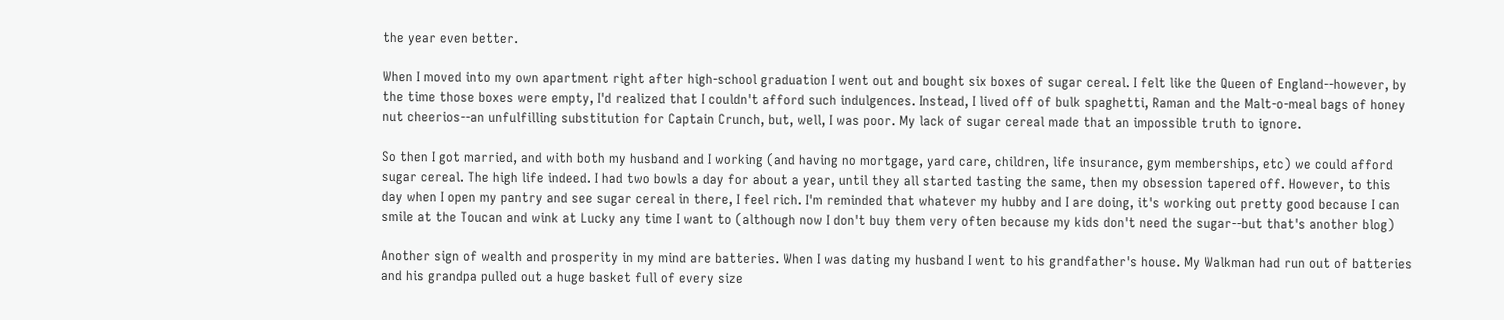the year even better.

When I moved into my own apartment right after high-school graduation I went out and bought six boxes of sugar cereal. I felt like the Queen of England--however, by the time those boxes were empty, I'd realized that I couldn't afford such indulgences. Instead, I lived off of bulk spaghetti, Raman and the Malt-o-meal bags of honey nut cheerios--an unfulfilling substitution for Captain Crunch, but, well, I was poor. My lack of sugar cereal made that an impossible truth to ignore.

So then I got married, and with both my husband and I working (and having no mortgage, yard care, children, life insurance, gym memberships, etc) we could afford sugar cereal. The high life indeed. I had two bowls a day for about a year, until they all started tasting the same, then my obsession tapered off. However, to this day when I open my pantry and see sugar cereal in there, I feel rich. I'm reminded that whatever my hubby and I are doing, it's working out pretty good because I can smile at the Toucan and wink at Lucky any time I want to (although now I don't buy them very often because my kids don't need the sugar--but that's another blog)

Another sign of wealth and prosperity in my mind are batteries. When I was dating my husband I went to his grandfather's house. My Walkman had run out of batteries and his grandpa pulled out a huge basket full of every size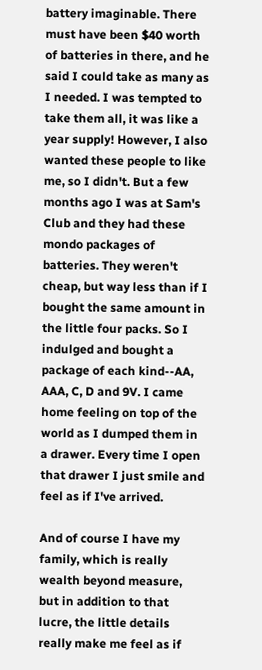battery imaginable. There must have been $40 worth of batteries in there, and he said I could take as many as I needed. I was tempted to take them all, it was like a year supply! However, I also wanted these people to like me, so I didn't. But a few months ago I was at Sam's Club and they had these mondo packages of batteries. They weren't cheap, but way less than if I bought the same amount in the little four packs. So I indulged and bought a package of each kind--AA, AAA, C, D and 9V. I came home feeling on top of the world as I dumped them in a drawer. Every time I open that drawer I just smile and feel as if I've arrived.

And of course I have my family, which is really wealth beyond measure, but in addition to that lucre, the little details really make me feel as if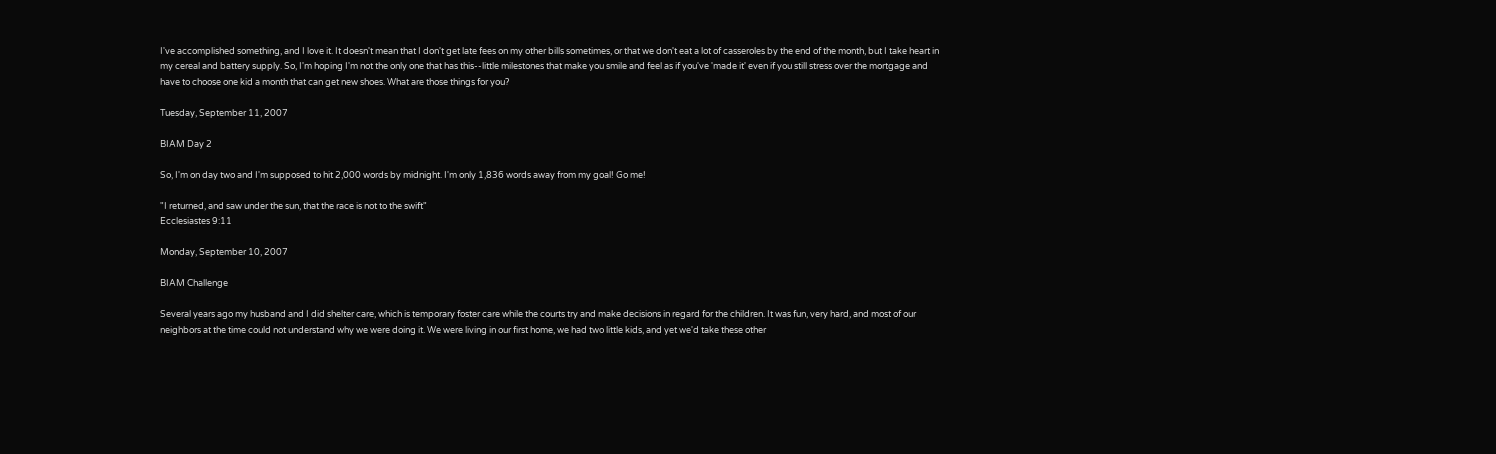I've accomplished something, and I love it. It doesn't mean that I don't get late fees on my other bills sometimes, or that we don't eat a lot of casseroles by the end of the month, but I take heart in my cereal and battery supply. So, I'm hoping I'm not the only one that has this--little milestones that make you smile and feel as if you've 'made it' even if you still stress over the mortgage and have to choose one kid a month that can get new shoes. What are those things for you?

Tuesday, September 11, 2007

BIAM Day 2

So, I'm on day two and I'm supposed to hit 2,000 words by midnight. I'm only 1,836 words away from my goal! Go me!

"I returned, and saw under the sun, that the race is not to the swift"
Ecclesiastes 9:11

Monday, September 10, 2007

BIAM Challenge

Several years ago my husband and I did shelter care, which is temporary foster care while the courts try and make decisions in regard for the children. It was fun, very hard, and most of our neighbors at the time could not understand why we were doing it. We were living in our first home, we had two little kids, and yet we'd take these other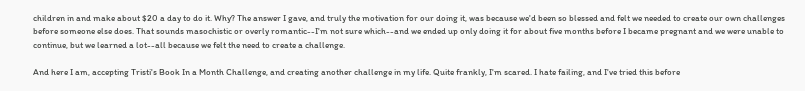children in and make about $20 a day to do it. Why? The answer I gave, and truly the motivation for our doing it, was because we'd been so blessed and felt we needed to create our own challenges before someone else does. That sounds masochistic or overly romantic--I'm not sure which--and we ended up only doing it for about five months before I became pregnant and we were unable to continue, but we learned a lot--all because we felt the need to create a challenge.

And here I am, accepting Tristi's Book In a Month Challenge, and creating another challenge in my life. Quite frankly, I'm scared. I hate failing, and I've tried this before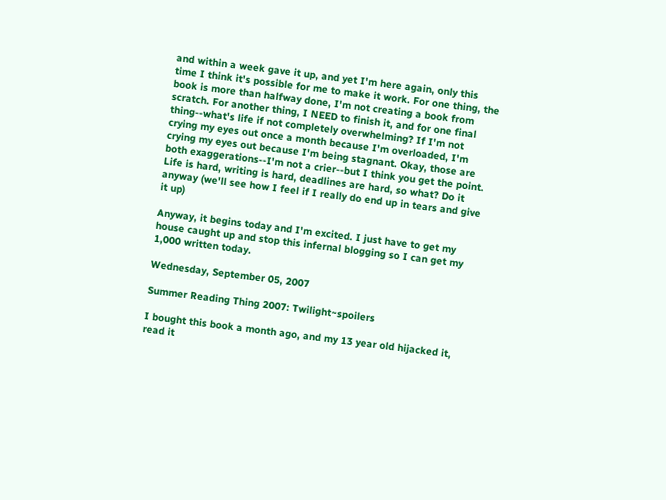and within a week gave it up, and yet I'm here again, only this time I think it's possible for me to make it work. For one thing, the book is more than halfway done, I'm not creating a book from scratch. For another thing, I NEED to finish it, and for one final thing--what's life if not completely overwhelming? If I'm not crying my eyes out once a month because I'm overloaded, I'm crying my eyes out because I'm being stagnant. Okay, those are both exaggerations--I'm not a crier--but I think you get the point. Life is hard, writing is hard, deadlines are hard, so what? Do it anyway (we'll see how I feel if I really do end up in tears and give it up)

Anyway, it begins today and I'm excited. I just have to get my house caught up and stop this infernal blogging so I can get my 1,000 written today.

Wednesday, September 05, 2007

Summer Reading Thing 2007: Twilight~spoilers

I bought this book a month ago, and my 13 year old hijacked it, read it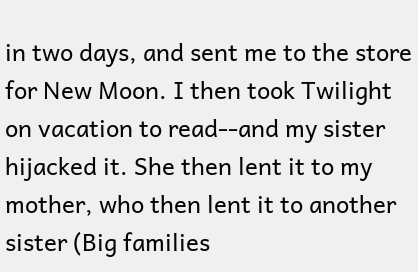in two days, and sent me to the store for New Moon. I then took Twilight on vacation to read--and my sister hijacked it. She then lent it to my mother, who then lent it to another sister (Big families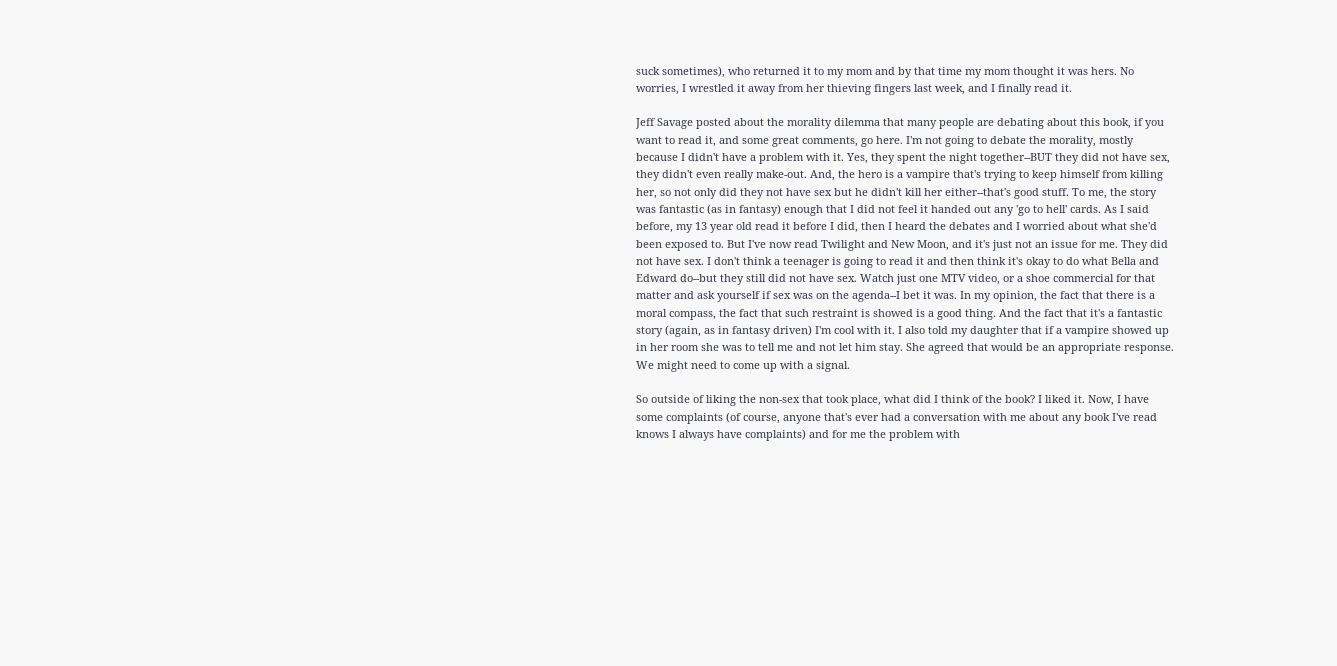suck sometimes), who returned it to my mom and by that time my mom thought it was hers. No worries, I wrestled it away from her thieving fingers last week, and I finally read it.

Jeff Savage posted about the morality dilemma that many people are debating about this book, if you want to read it, and some great comments, go here. I'm not going to debate the morality, mostly because I didn't have a problem with it. Yes, they spent the night together--BUT they did not have sex, they didn't even really make-out. And, the hero is a vampire that's trying to keep himself from killing her, so not only did they not have sex but he didn't kill her either--that's good stuff. To me, the story was fantastic (as in fantasy) enough that I did not feel it handed out any 'go to hell' cards. As I said before, my 13 year old read it before I did, then I heard the debates and I worried about what she'd been exposed to. But I've now read Twilight and New Moon, and it's just not an issue for me. They did not have sex. I don't think a teenager is going to read it and then think it's okay to do what Bella and Edward do--but they still did not have sex. Watch just one MTV video, or a shoe commercial for that matter and ask yourself if sex was on the agenda--I bet it was. In my opinion, the fact that there is a moral compass, the fact that such restraint is showed is a good thing. And the fact that it's a fantastic story (again, as in fantasy driven) I'm cool with it. I also told my daughter that if a vampire showed up in her room she was to tell me and not let him stay. She agreed that would be an appropriate response. We might need to come up with a signal.

So outside of liking the non-sex that took place, what did I think of the book? I liked it. Now, I have some complaints (of course, anyone that's ever had a conversation with me about any book I've read knows I always have complaints) and for me the problem with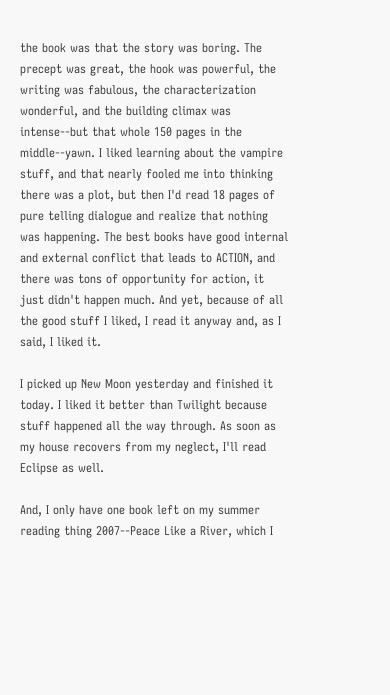the book was that the story was boring. The precept was great, the hook was powerful, the writing was fabulous, the characterization wonderful, and the building climax was intense--but that whole 150 pages in the middle--yawn. I liked learning about the vampire stuff, and that nearly fooled me into thinking there was a plot, but then I'd read 18 pages of pure telling dialogue and realize that nothing was happening. The best books have good internal and external conflict that leads to ACTION, and there was tons of opportunity for action, it just didn't happen much. And yet, because of all the good stuff I liked, I read it anyway and, as I said, I liked it.

I picked up New Moon yesterday and finished it today. I liked it better than Twilight because stuff happened all the way through. As soon as my house recovers from my neglect, I'll read Eclipse as well.

And, I only have one book left on my summer reading thing 2007--Peace Like a River, which I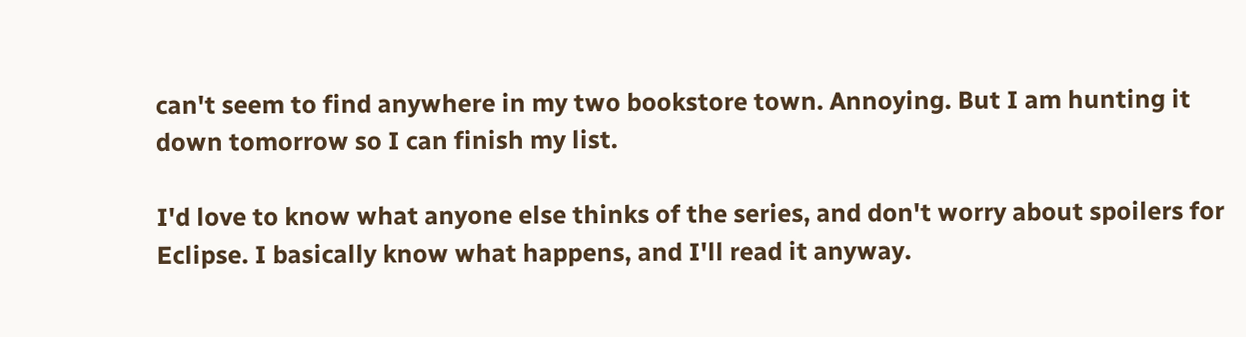can't seem to find anywhere in my two bookstore town. Annoying. But I am hunting it down tomorrow so I can finish my list.

I'd love to know what anyone else thinks of the series, and don't worry about spoilers for Eclipse. I basically know what happens, and I'll read it anyway.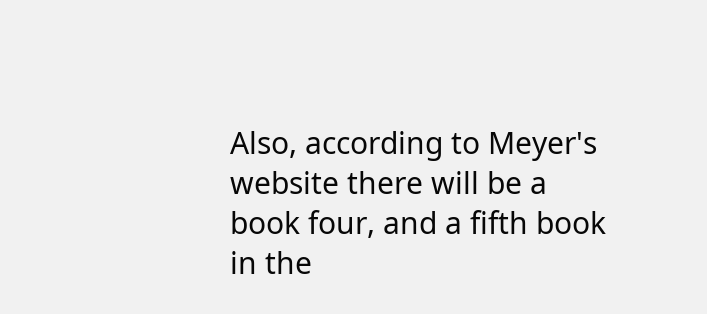Also, according to Meyer's website there will be a book four, and a fifth book in the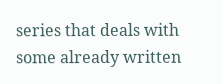series that deals with some already written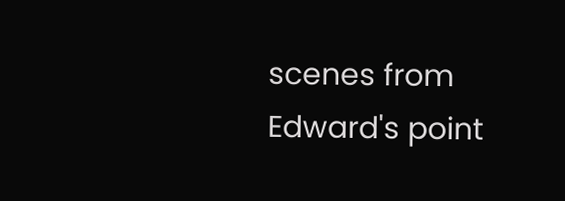scenes from Edward's point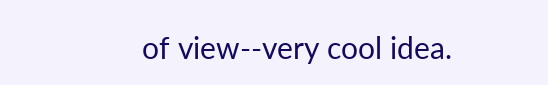of view--very cool idea.